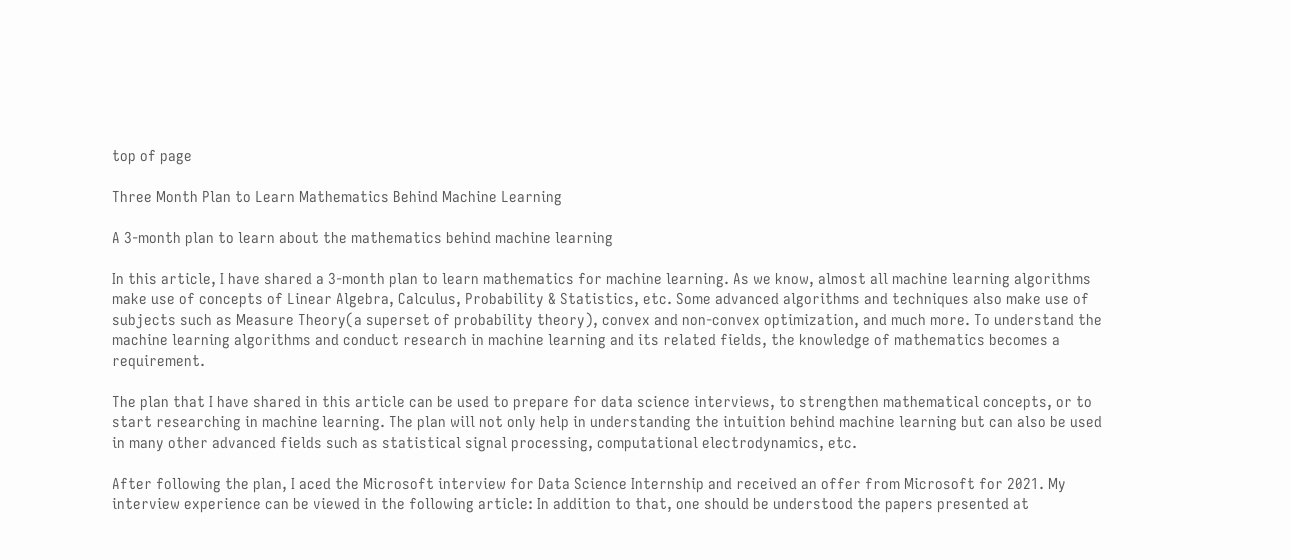top of page

Three Month Plan to Learn Mathematics Behind Machine Learning

A 3-month plan to learn about the mathematics behind machine learning

In this article, I have shared a 3-month plan to learn mathematics for machine learning. As we know, almost all machine learning algorithms make use of concepts of Linear Algebra, Calculus, Probability & Statistics, etc. Some advanced algorithms and techniques also make use of subjects such as Measure Theory(a superset of probability theory), convex and non-convex optimization, and much more. To understand the machine learning algorithms and conduct research in machine learning and its related fields, the knowledge of mathematics becomes a requirement.

The plan that I have shared in this article can be used to prepare for data science interviews, to strengthen mathematical concepts, or to start researching in machine learning. The plan will not only help in understanding the intuition behind machine learning but can also be used in many other advanced fields such as statistical signal processing, computational electrodynamics, etc.

After following the plan, I aced the Microsoft interview for Data Science Internship and received an offer from Microsoft for 2021. My interview experience can be viewed in the following article: In addition to that, one should be understood the papers presented at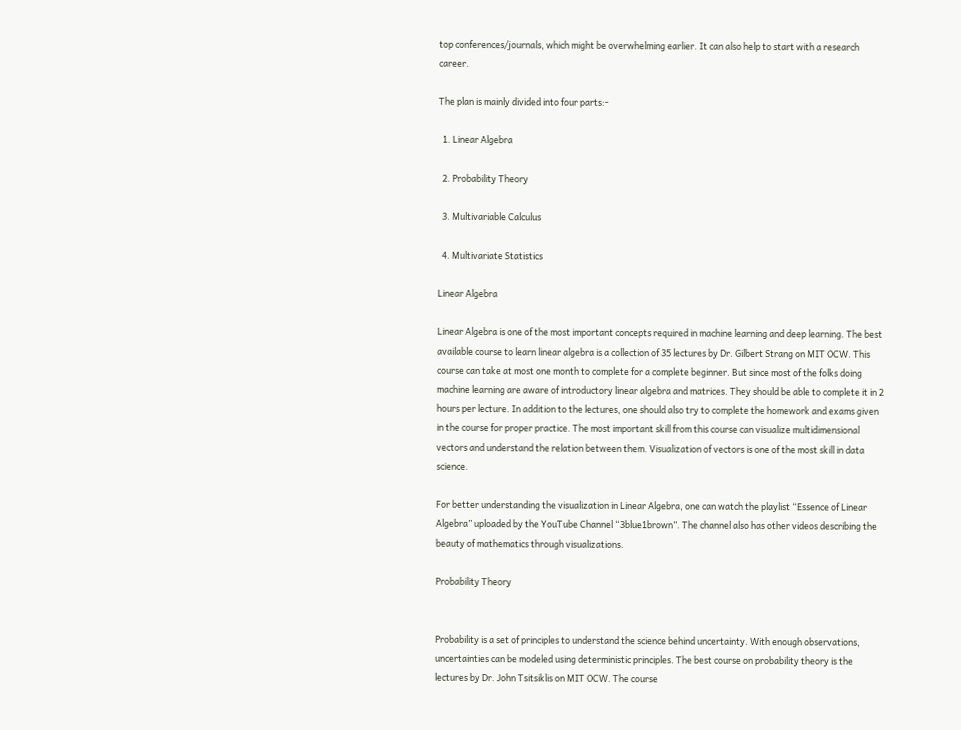top conferences/journals, which might be overwhelming earlier. It can also help to start with a research career.

The plan is mainly divided into four parts:-

  1. Linear Algebra

  2. Probability Theory

  3. Multivariable Calculus

  4. Multivariate Statistics

Linear Algebra

Linear Algebra is one of the most important concepts required in machine learning and deep learning. The best available course to learn linear algebra is a collection of 35 lectures by Dr. Gilbert Strang on MIT OCW. This course can take at most one month to complete for a complete beginner. But since most of the folks doing machine learning are aware of introductory linear algebra and matrices. They should be able to complete it in 2 hours per lecture. In addition to the lectures, one should also try to complete the homework and exams given in the course for proper practice. The most important skill from this course can visualize multidimensional vectors and understand the relation between them. Visualization of vectors is one of the most skill in data science.

For better understanding the visualization in Linear Algebra, one can watch the playlist “Essence of Linear Algebra” uploaded by the YouTube Channel “3blue1brown”. The channel also has other videos describing the beauty of mathematics through visualizations.

Probability Theory


Probability is a set of principles to understand the science behind uncertainty. With enough observations, uncertainties can be modeled using deterministic principles. The best course on probability theory is the lectures by Dr. John Tsitsiklis on MIT OCW. The course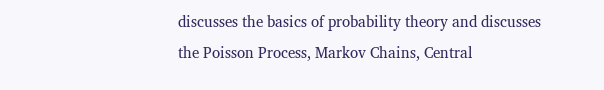discusses the basics of probability theory and discusses the Poisson Process, Markov Chains, Central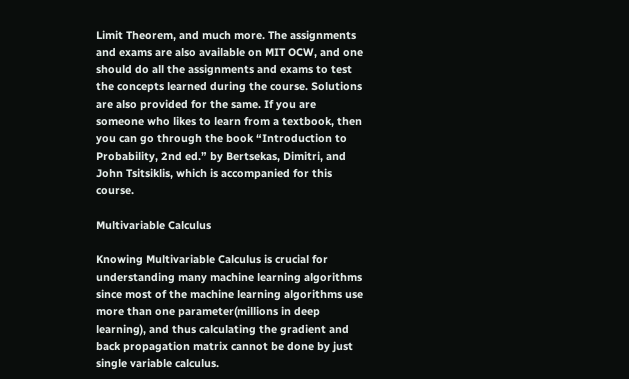Limit Theorem, and much more. The assignments and exams are also available on MIT OCW, and one should do all the assignments and exams to test the concepts learned during the course. Solutions are also provided for the same. If you are someone who likes to learn from a textbook, then you can go through the book “Introduction to Probability, 2nd ed.” by Bertsekas, Dimitri, and John Tsitsiklis, which is accompanied for this course.

Multivariable Calculus

Knowing Multivariable Calculus is crucial for understanding many machine learning algorithms since most of the machine learning algorithms use more than one parameter(millions in deep learning), and thus calculating the gradient and back propagation matrix cannot be done by just single variable calculus.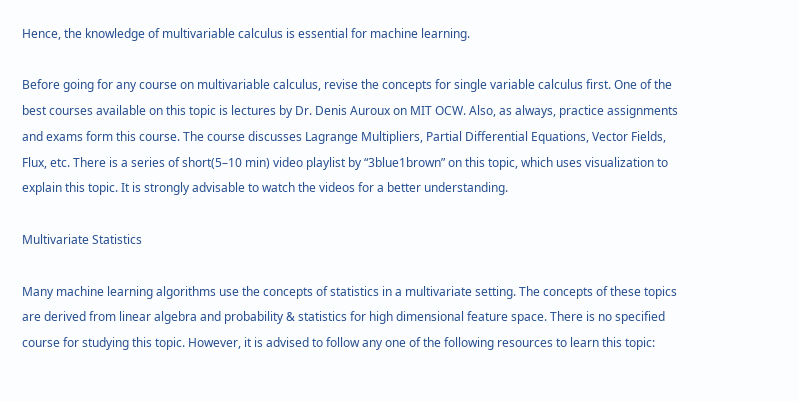Hence, the knowledge of multivariable calculus is essential for machine learning.

Before going for any course on multivariable calculus, revise the concepts for single variable calculus first. One of the best courses available on this topic is lectures by Dr. Denis Auroux on MIT OCW. Also, as always, practice assignments and exams form this course. The course discusses Lagrange Multipliers, Partial Differential Equations, Vector Fields, Flux, etc. There is a series of short(5–10 min) video playlist by “3blue1brown” on this topic, which uses visualization to explain this topic. It is strongly advisable to watch the videos for a better understanding.

Multivariate Statistics

Many machine learning algorithms use the concepts of statistics in a multivariate setting. The concepts of these topics are derived from linear algebra and probability & statistics for high dimensional feature space. There is no specified course for studying this topic. However, it is advised to follow any one of the following resources to learn this topic: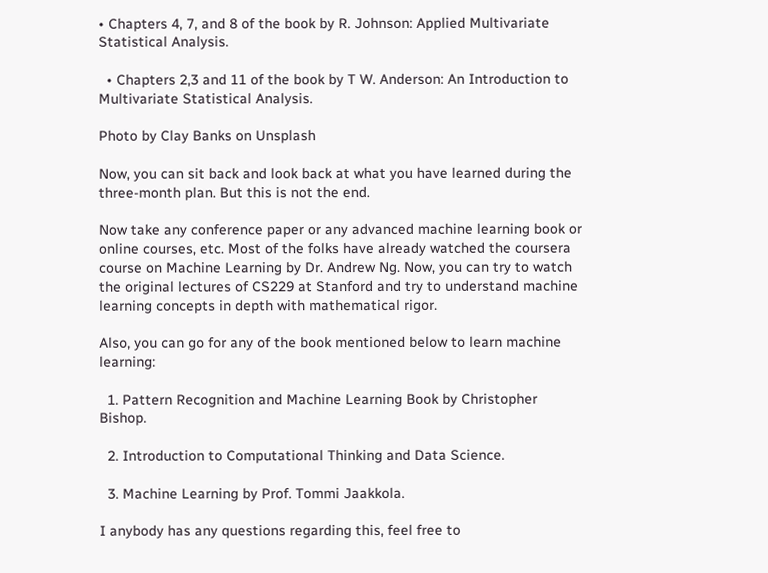• Chapters 4, 7, and 8 of the book by R. Johnson: Applied Multivariate Statistical Analysis.

  • Chapters 2,3 and 11 of the book by T W. Anderson: An Introduction to Multivariate Statistical Analysis.

Photo by Clay Banks on Unsplash

Now, you can sit back and look back at what you have learned during the three-month plan. But this is not the end.

Now take any conference paper or any advanced machine learning book or online courses, etc. Most of the folks have already watched the coursera course on Machine Learning by Dr. Andrew Ng. Now, you can try to watch the original lectures of CS229 at Stanford and try to understand machine learning concepts in depth with mathematical rigor.

Also, you can go for any of the book mentioned below to learn machine learning:

  1. Pattern Recognition and Machine Learning Book by Christopher Bishop.

  2. Introduction to Computational Thinking and Data Science.

  3. Machine Learning by Prof. Tommi Jaakkola.

I anybody has any questions regarding this, feel free to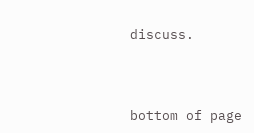discuss.




bottom of page